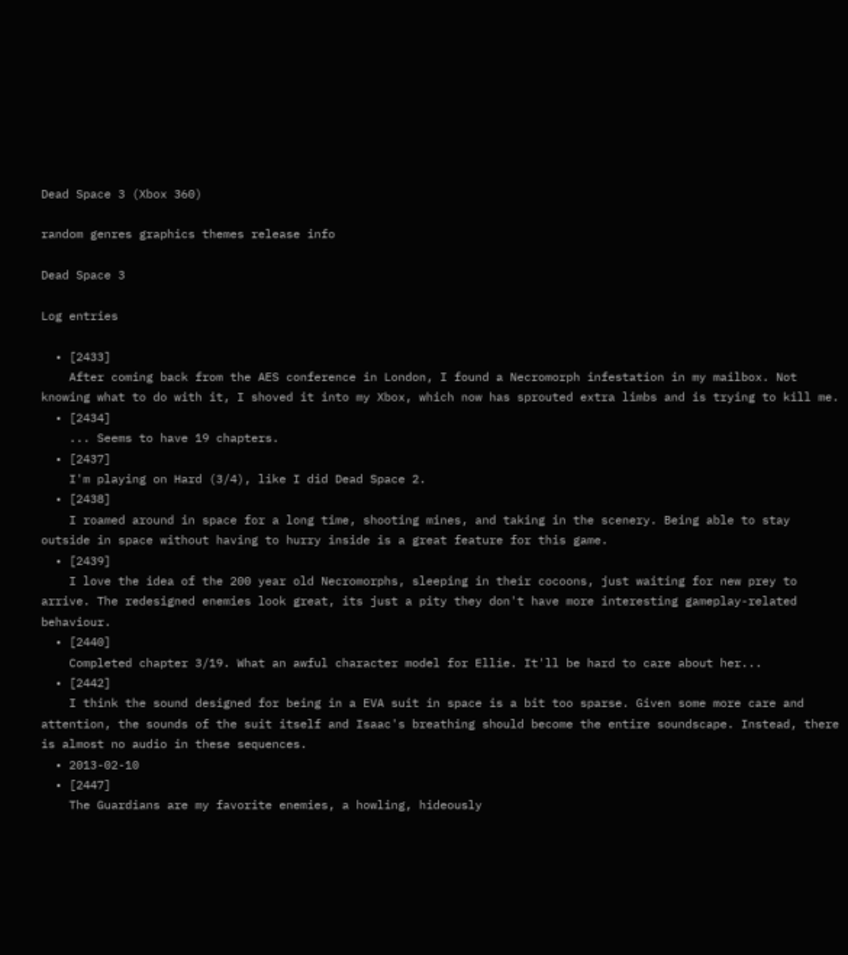Dead Space 3 (Xbox 360)

random genres graphics themes release info

Dead Space 3

Log entries

  • [2433]
    After coming back from the AES conference in London, I found a Necromorph infestation in my mailbox. Not knowing what to do with it, I shoved it into my Xbox, which now has sprouted extra limbs and is trying to kill me.
  • [2434]
    ... Seems to have 19 chapters.
  • [2437]
    I'm playing on Hard (3/4), like I did Dead Space 2.
  • [2438]
    I roamed around in space for a long time, shooting mines, and taking in the scenery. Being able to stay outside in space without having to hurry inside is a great feature for this game.
  • [2439]
    I love the idea of the 200 year old Necromorphs, sleeping in their cocoons, just waiting for new prey to arrive. The redesigned enemies look great, its just a pity they don't have more interesting gameplay-related behaviour.
  • [2440]
    Completed chapter 3/19. What an awful character model for Ellie. It'll be hard to care about her...
  • [2442]
    I think the sound designed for being in a EVA suit in space is a bit too sparse. Given some more care and attention, the sounds of the suit itself and Isaac's breathing should become the entire soundscape. Instead, there is almost no audio in these sequences.
  • 2013-02-10
  • [2447]
    The Guardians are my favorite enemies, a howling, hideously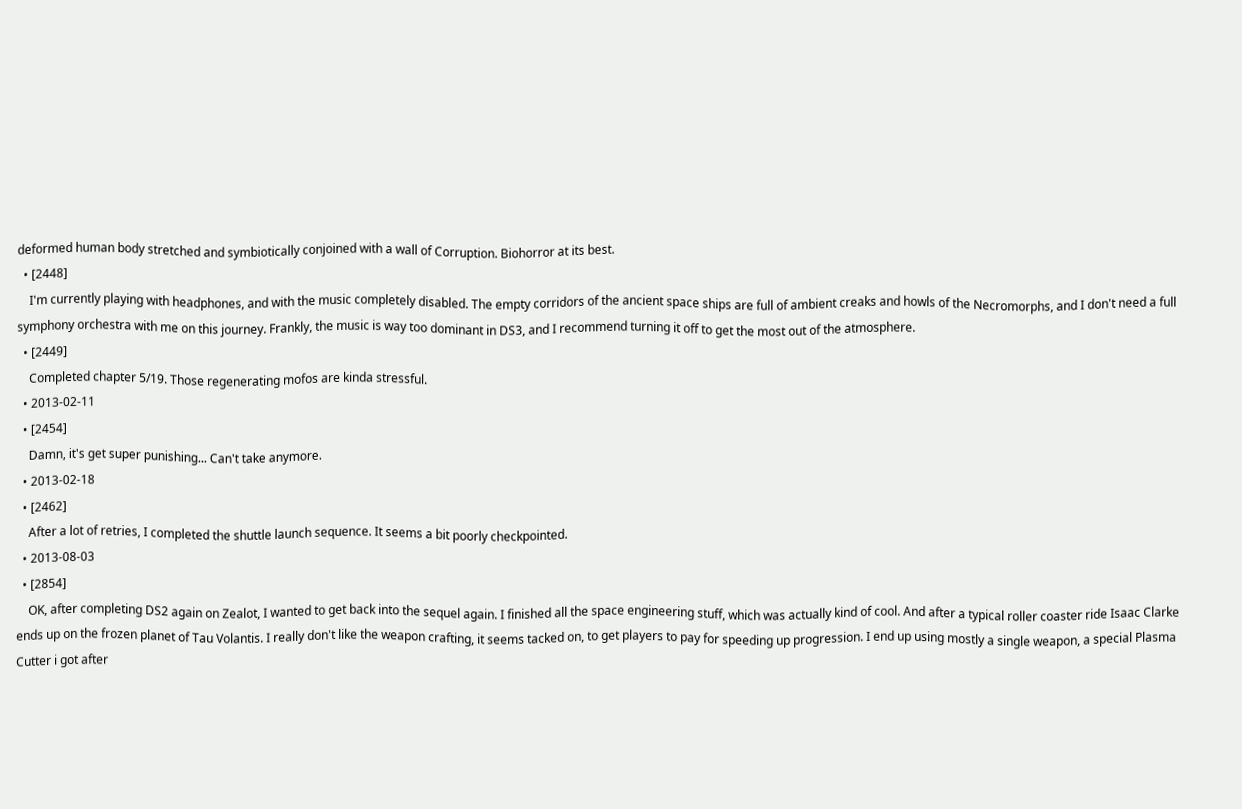deformed human body stretched and symbiotically conjoined with a wall of Corruption. Biohorror at its best.
  • [2448]
    I'm currently playing with headphones, and with the music completely disabled. The empty corridors of the ancient space ships are full of ambient creaks and howls of the Necromorphs, and I don't need a full symphony orchestra with me on this journey. Frankly, the music is way too dominant in DS3, and I recommend turning it off to get the most out of the atmosphere.
  • [2449]
    Completed chapter 5/19. Those regenerating mofos are kinda stressful.
  • 2013-02-11
  • [2454]
    Damn, it's get super punishing... Can't take anymore.
  • 2013-02-18
  • [2462]
    After a lot of retries, I completed the shuttle launch sequence. It seems a bit poorly checkpointed.
  • 2013-08-03
  • [2854]
    OK, after completing DS2 again on Zealot, I wanted to get back into the sequel again. I finished all the space engineering stuff, which was actually kind of cool. And after a typical roller coaster ride Isaac Clarke ends up on the frozen planet of Tau Volantis. I really don't like the weapon crafting, it seems tacked on, to get players to pay for speeding up progression. I end up using mostly a single weapon, a special Plasma Cutter i got after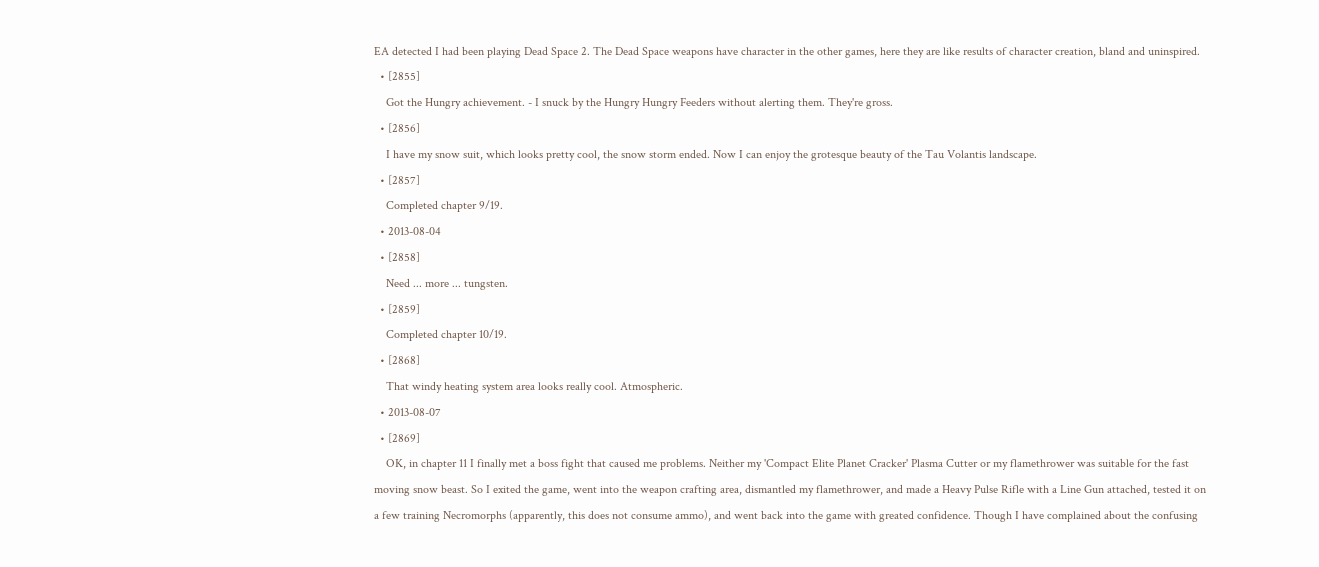EA detected I had been playing Dead Space 2. The Dead Space weapons have character in the other games, here they are like results of character creation, bland and uninspired.
  • [2855]
    Got the Hungry achievement. - I snuck by the Hungry Hungry Feeders without alerting them. They're gross.
  • [2856]
    I have my snow suit, which looks pretty cool, the snow storm ended. Now I can enjoy the grotesque beauty of the Tau Volantis landscape.
  • [2857]
    Completed chapter 9/19.
  • 2013-08-04
  • [2858]
    Need ... more ... tungsten.
  • [2859]
    Completed chapter 10/19.
  • [2868]
    That windy heating system area looks really cool. Atmospheric.
  • 2013-08-07
  • [2869]
    OK, in chapter 11 I finally met a boss fight that caused me problems. Neither my 'Compact Elite Planet Cracker' Plasma Cutter or my flamethrower was suitable for the fast moving snow beast. So I exited the game, went into the weapon crafting area, dismantled my flamethrower, and made a Heavy Pulse Rifle with a Line Gun attached, tested it on a few training Necromorphs (apparently, this does not consume ammo), and went back into the game with greated confidence. Though I have complained about the confusing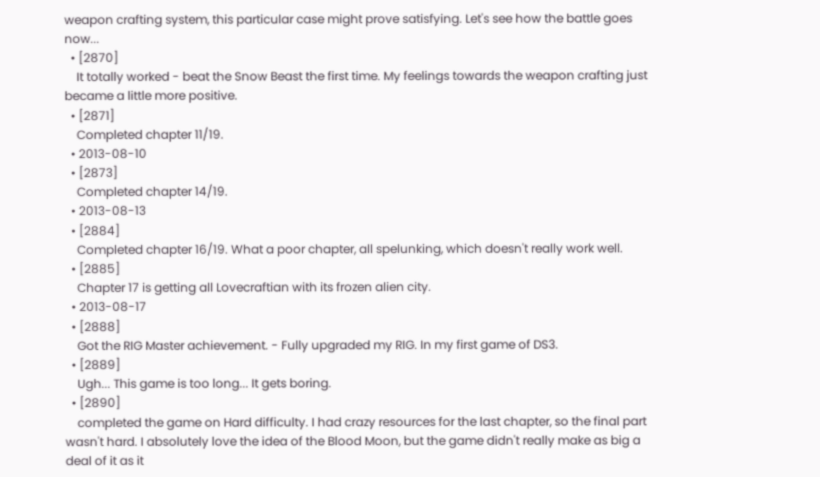weapon crafting system, this particular case might prove satisfying. Let's see how the battle goes now...
  • [2870]
    It totally worked - beat the Snow Beast the first time. My feelings towards the weapon crafting just became a little more positive.
  • [2871]
    Completed chapter 11/19.
  • 2013-08-10
  • [2873]
    Completed chapter 14/19.
  • 2013-08-13
  • [2884]
    Completed chapter 16/19. What a poor chapter, all spelunking, which doesn't really work well.
  • [2885]
    Chapter 17 is getting all Lovecraftian with its frozen alien city.
  • 2013-08-17
  • [2888]
    Got the RIG Master achievement. - Fully upgraded my RIG. In my first game of DS3.
  • [2889]
    Ugh... This game is too long... It gets boring.
  • [2890]
    completed the game on Hard difficulty. I had crazy resources for the last chapter, so the final part wasn't hard. I absolutely love the idea of the Blood Moon, but the game didn't really make as big a deal of it as it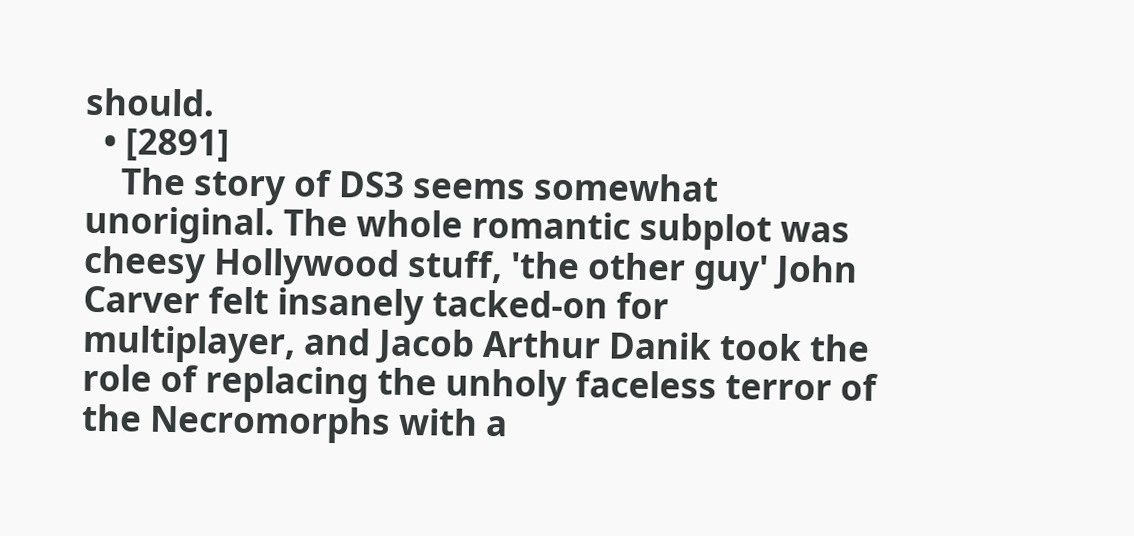should.
  • [2891]
    The story of DS3 seems somewhat unoriginal. The whole romantic subplot was cheesy Hollywood stuff, 'the other guy' John Carver felt insanely tacked-on for multiplayer, and Jacob Arthur Danik took the role of replacing the unholy faceless terror of the Necromorphs with a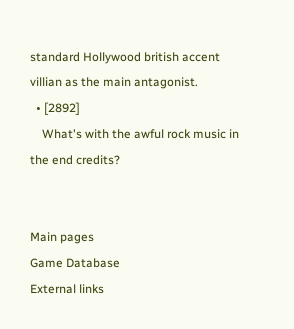standard Hollywood british accent villian as the main antagonist.
  • [2892]
    What's with the awful rock music in the end credits?


Main pages
Game Database
External links